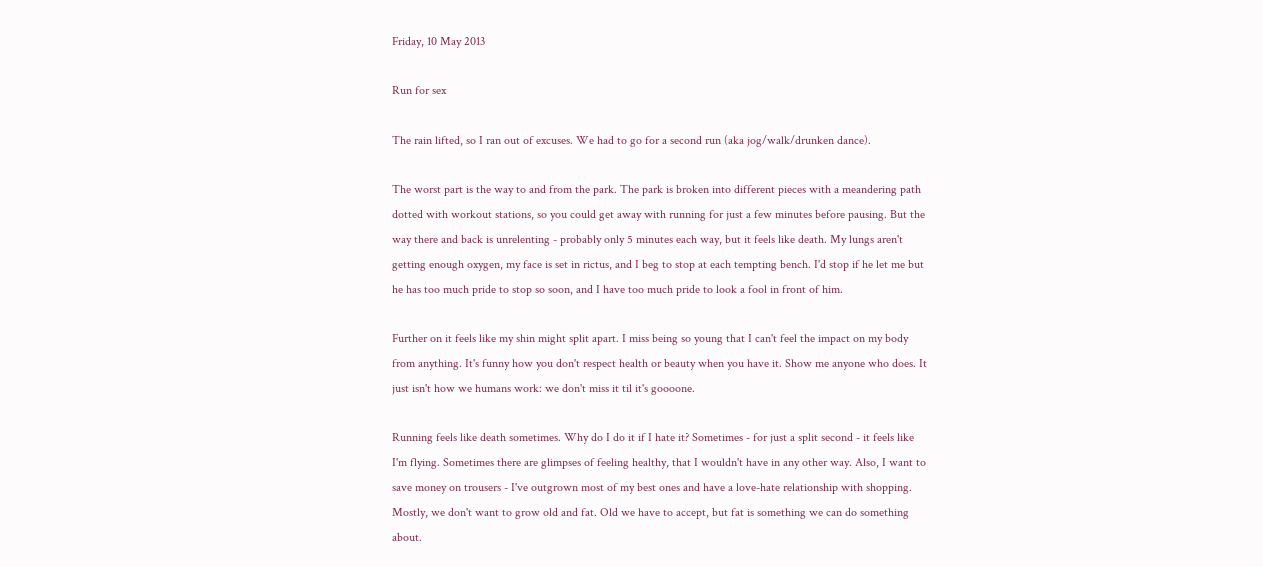Friday, 10 May 2013

Run for sex

The rain lifted, so I ran out of excuses. We had to go for a second run (aka jog/walk/drunken dance).

The worst part is the way to and from the park. The park is broken into different pieces with a meandering path dotted with workout stations, so you could get away with running for just a few minutes before pausing. But the way there and back is unrelenting - probably only 5 minutes each way, but it feels like death. My lungs aren't getting enough oxygen, my face is set in rictus, and I beg to stop at each tempting bench. I'd stop if he let me but he has too much pride to stop so soon, and I have too much pride to look a fool in front of him.

Further on it feels like my shin might split apart. I miss being so young that I can't feel the impact on my body from anything. It's funny how you don't respect health or beauty when you have it. Show me anyone who does. It just isn't how we humans work: we don't miss it til it's goooone.

Running feels like death sometimes. Why do I do it if I hate it? Sometimes - for just a split second - it feels like I'm flying. Sometimes there are glimpses of feeling healthy, that I wouldn't have in any other way. Also, I want to save money on trousers - I've outgrown most of my best ones and have a love-hate relationship with shopping. Mostly, we don't want to grow old and fat. Old we have to accept, but fat is something we can do something about.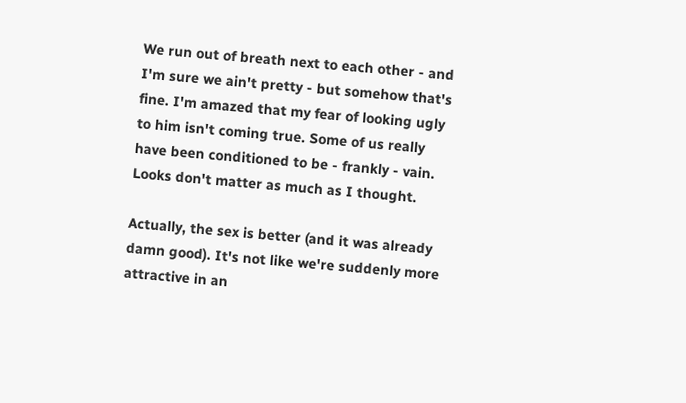We run out of breath next to each other - and I'm sure we ain't pretty - but somehow that's fine. I'm amazed that my fear of looking ugly to him isn't coming true. Some of us really have been conditioned to be - frankly - vain. Looks don't matter as much as I thought.

Actually, the sex is better (and it was already damn good). It's not like we're suddenly more attractive in an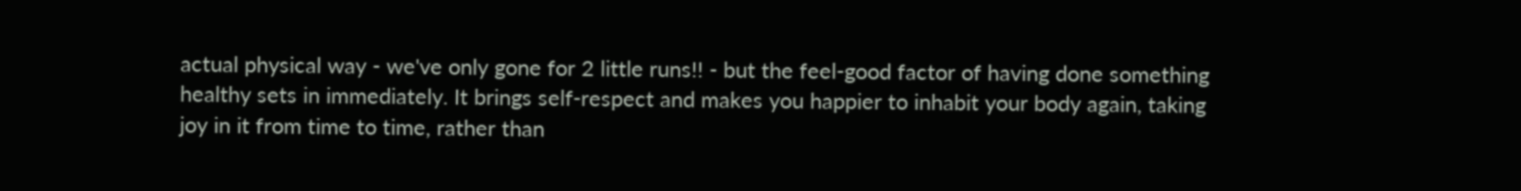actual physical way - we've only gone for 2 little runs!! - but the feel-good factor of having done something healthy sets in immediately. It brings self-respect and makes you happier to inhabit your body again, taking joy in it from time to time, rather than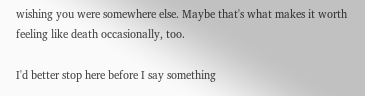wishing you were somewhere else. Maybe that's what makes it worth feeling like death occasionally, too.

I'd better stop here before I say something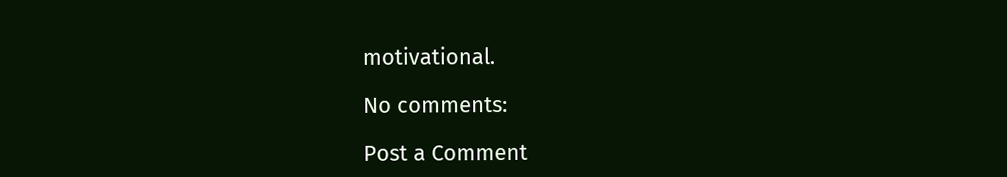motivational.

No comments:

Post a Comment